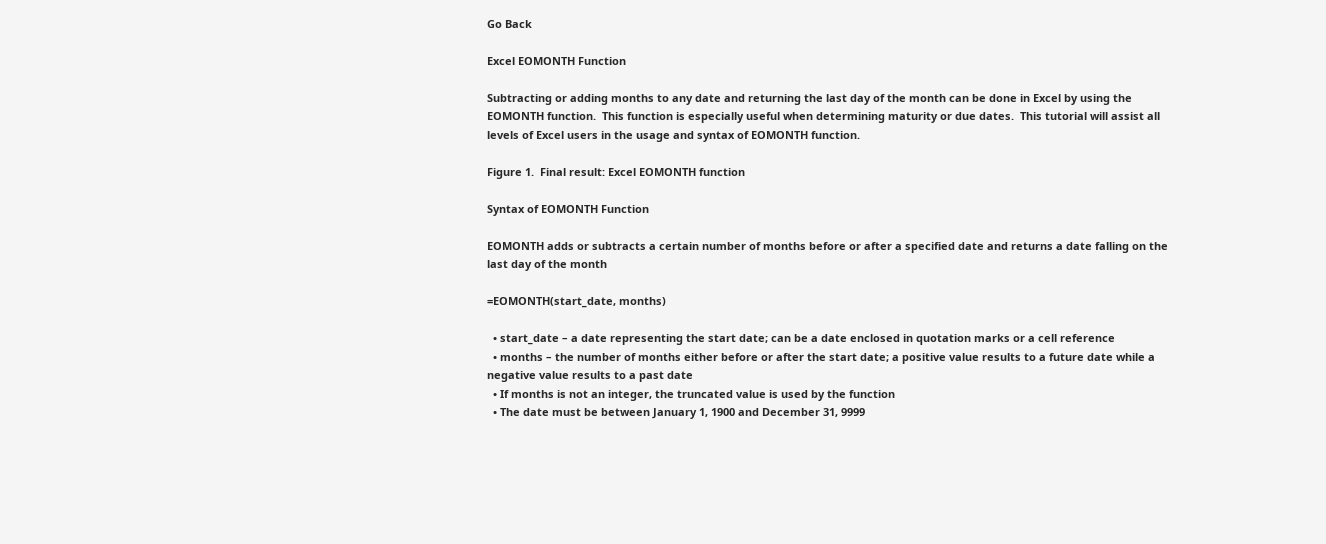Go Back

Excel EOMONTH Function

Subtracting or adding months to any date and returning the last day of the month can be done in Excel by using the EOMONTH function.  This function is especially useful when determining maturity or due dates.  This tutorial will assist all levels of Excel users in the usage and syntax of EOMONTH function.

Figure 1.  Final result: Excel EOMONTH function

Syntax of EOMONTH Function

EOMONTH adds or subtracts a certain number of months before or after a specified date and returns a date falling on the last day of the month

=EOMONTH(start_date, months)

  • start_date – a date representing the start date; can be a date enclosed in quotation marks or a cell reference
  • months – the number of months either before or after the start date; a positive value results to a future date while a negative value results to a past date
  • If months is not an integer, the truncated value is used by the function
  • The date must be between January 1, 1900 and December 31, 9999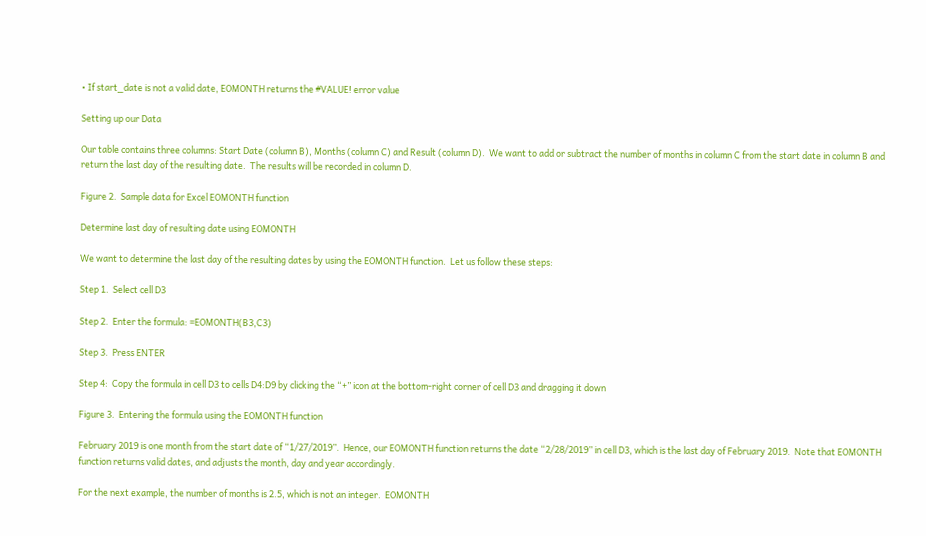• If start_date is not a valid date, EOMONTH returns the #VALUE! error value

Setting up our Data

Our table contains three columns: Start Date (column B), Months (column C) and Result (column D).  We want to add or subtract the number of months in column C from the start date in column B and return the last day of the resulting date.  The results will be recorded in column D.

Figure 2.  Sample data for Excel EOMONTH function

Determine last day of resulting date using EOMONTH

We want to determine the last day of the resulting dates by using the EOMONTH function.  Let us follow these steps:

Step 1.  Select cell D3

Step 2.  Enter the formula: =EOMONTH(B3,C3)

Step 3.  Press ENTER

Step 4:  Copy the formula in cell D3 to cells D4:D9 by clicking the “+” icon at the bottom-right corner of cell D3 and dragging it down

Figure 3.  Entering the formula using the EOMONTH function

February 2019 is one month from the start date of “1/27/2019”.  Hence, our EOMONTH function returns the date “2/28/2019” in cell D3, which is the last day of February 2019.  Note that EOMONTH function returns valid dates, and adjusts the month, day and year accordingly.

For the next example, the number of months is 2.5, which is not an integer.  EOMONTH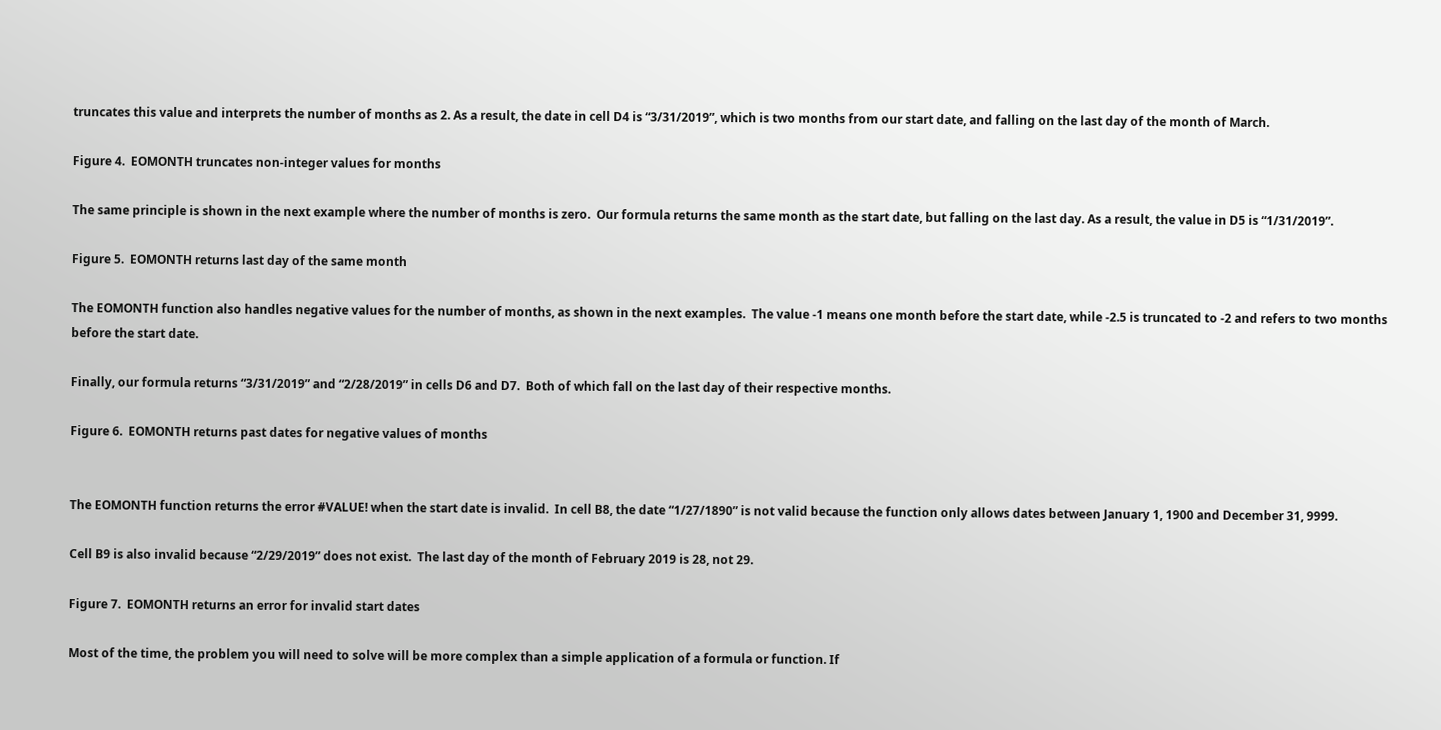truncates this value and interprets the number of months as 2. As a result, the date in cell D4 is “3/31/2019”, which is two months from our start date, and falling on the last day of the month of March.

Figure 4.  EOMONTH truncates non-integer values for months

The same principle is shown in the next example where the number of months is zero.  Our formula returns the same month as the start date, but falling on the last day. As a result, the value in D5 is “1/31/2019”.

Figure 5.  EOMONTH returns last day of the same month

The EOMONTH function also handles negative values for the number of months, as shown in the next examples.  The value -1 means one month before the start date, while -2.5 is truncated to -2 and refers to two months before the start date.

Finally, our formula returns “3/31/2019” and “2/28/2019” in cells D6 and D7.  Both of which fall on the last day of their respective months.

Figure 6.  EOMONTH returns past dates for negative values of months


The EOMONTH function returns the error #VALUE! when the start date is invalid.  In cell B8, the date “1/27/1890” is not valid because the function only allows dates between January 1, 1900 and December 31, 9999.

Cell B9 is also invalid because “2/29/2019” does not exist.  The last day of the month of February 2019 is 28, not 29.

Figure 7.  EOMONTH returns an error for invalid start dates

Most of the time, the problem you will need to solve will be more complex than a simple application of a formula or function. If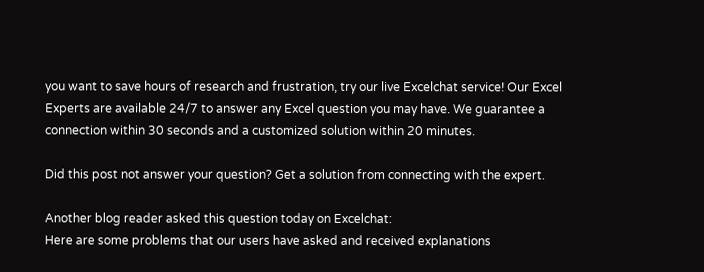you want to save hours of research and frustration, try our live Excelchat service! Our Excel Experts are available 24/7 to answer any Excel question you may have. We guarantee a connection within 30 seconds and a customized solution within 20 minutes.

Did this post not answer your question? Get a solution from connecting with the expert.

Another blog reader asked this question today on Excelchat:
Here are some problems that our users have asked and received explanations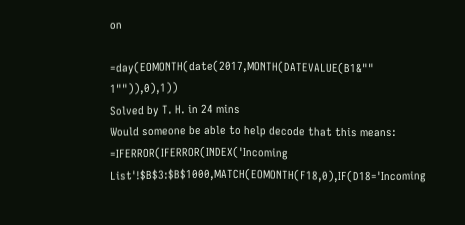on

=day(EOMONTH(date(2017,MONTH(DATEVALUE(B1&"" 1"")),0),1))
Solved by T. H. in 24 mins
Would someone be able to help decode that this means: =IFERROR(IFERROR(INDEX('Incoming List'!$B$3:$B$1000,MATCH(EOMONTH(F18,0),IF(D18='Incoming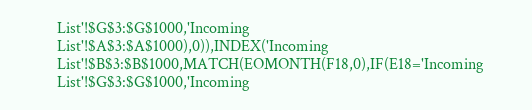List'!$G$3:$G$1000,'Incoming List'!$A$3:$A$1000),0)),INDEX('Incoming List'!$B$3:$B$1000,MATCH(EOMONTH(F18,0),IF(E18='Incoming List'!$G$3:$G$1000,'Incoming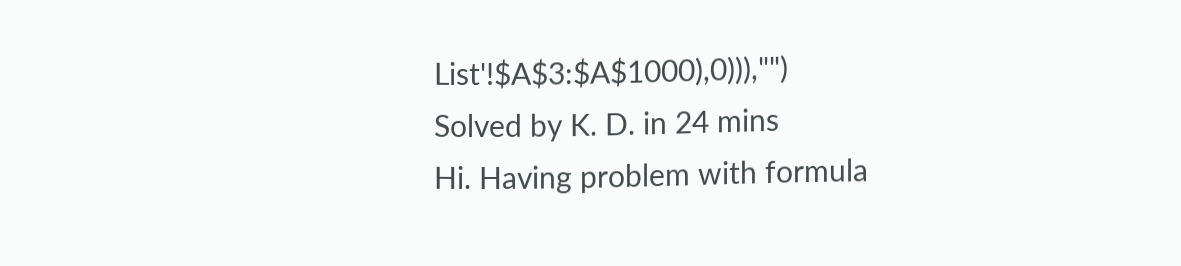List'!$A$3:$A$1000),0))),"")
Solved by K. D. in 24 mins
Hi. Having problem with formula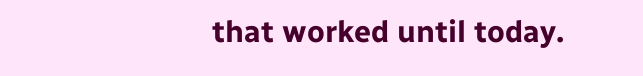that worked until today.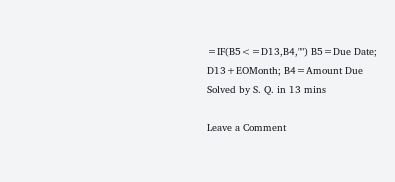=IF(B5<=D13,B4,"") B5=Due Date; D13+EOMonth; B4=Amount Due
Solved by S. Q. in 13 mins

Leave a Comment